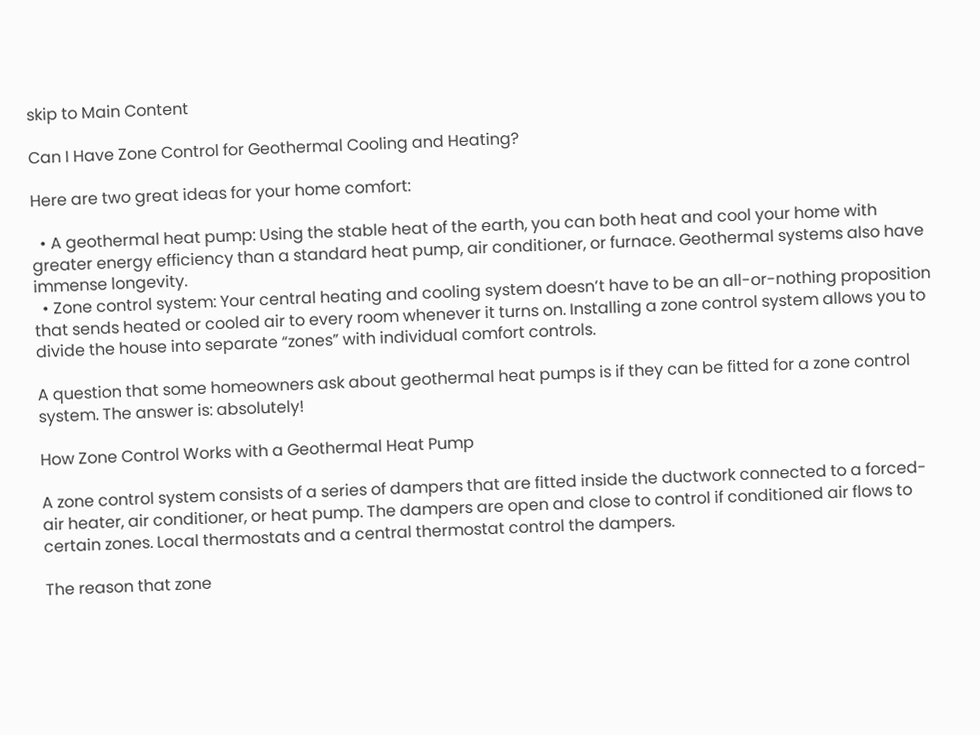skip to Main Content

Can I Have Zone Control for Geothermal Cooling and Heating?

Here are two great ideas for your home comfort:

  • A geothermal heat pump: Using the stable heat of the earth, you can both heat and cool your home with greater energy efficiency than a standard heat pump, air conditioner, or furnace. Geothermal systems also have immense longevity.
  • Zone control system: Your central heating and cooling system doesn’t have to be an all-or-nothing proposition that sends heated or cooled air to every room whenever it turns on. Installing a zone control system allows you to divide the house into separate “zones” with individual comfort controls.

A question that some homeowners ask about geothermal heat pumps is if they can be fitted for a zone control system. The answer is: absolutely!

How Zone Control Works with a Geothermal Heat Pump

A zone control system consists of a series of dampers that are fitted inside the ductwork connected to a forced-air heater, air conditioner, or heat pump. The dampers are open and close to control if conditioned air flows to certain zones. Local thermostats and a central thermostat control the dampers.

The reason that zone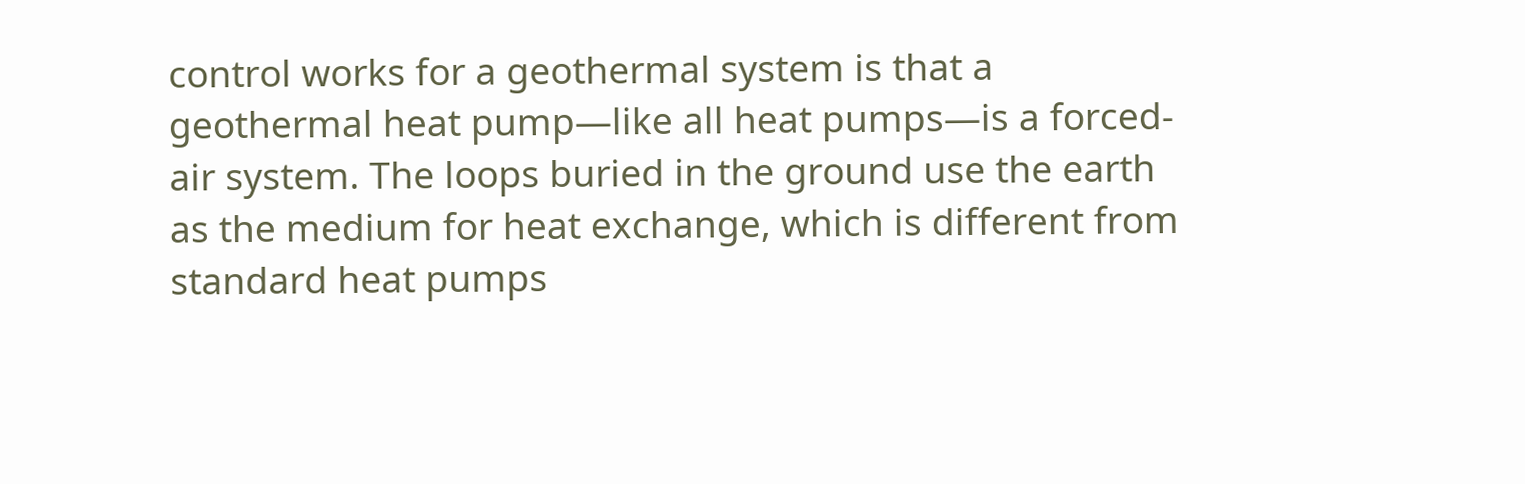control works for a geothermal system is that a geothermal heat pump—like all heat pumps—is a forced-air system. The loops buried in the ground use the earth as the medium for heat exchange, which is different from standard heat pumps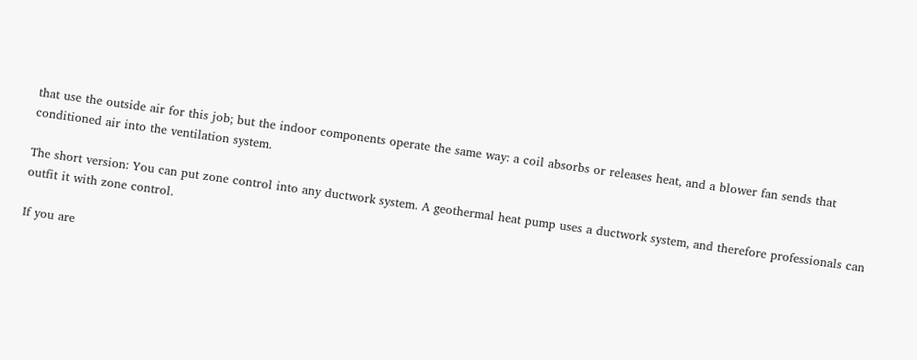that use the outside air for this job; but the indoor components operate the same way: a coil absorbs or releases heat, and a blower fan sends that conditioned air into the ventilation system.

The short version: You can put zone control into any ductwork system. A geothermal heat pump uses a ductwork system, and therefore professionals can outfit it with zone control.

If you are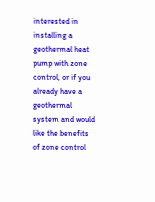interested in installing a geothermal heat pump with zone control, or if you already have a geothermal system and would like the benefits of zone control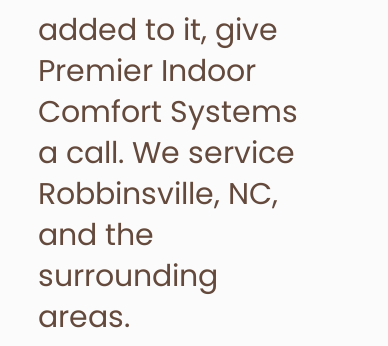added to it, give Premier Indoor Comfort Systems a call. We service Robbinsville, NC, and the surrounding areas.